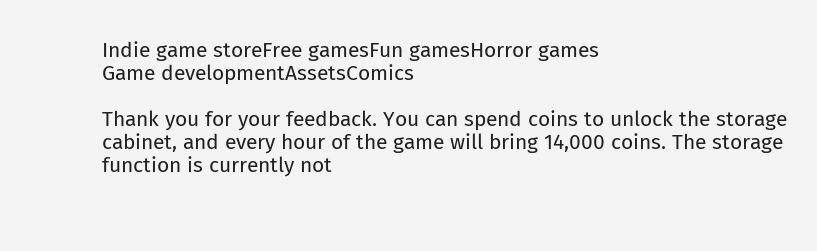Indie game storeFree gamesFun gamesHorror games
Game developmentAssetsComics

Thank you for your feedback. You can spend coins to unlock the storage cabinet, and every hour of the game will bring 14,000 coins. The storage function is currently not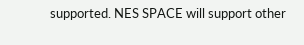supported. NES SPACE will support other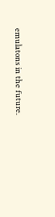emulatons in the future.